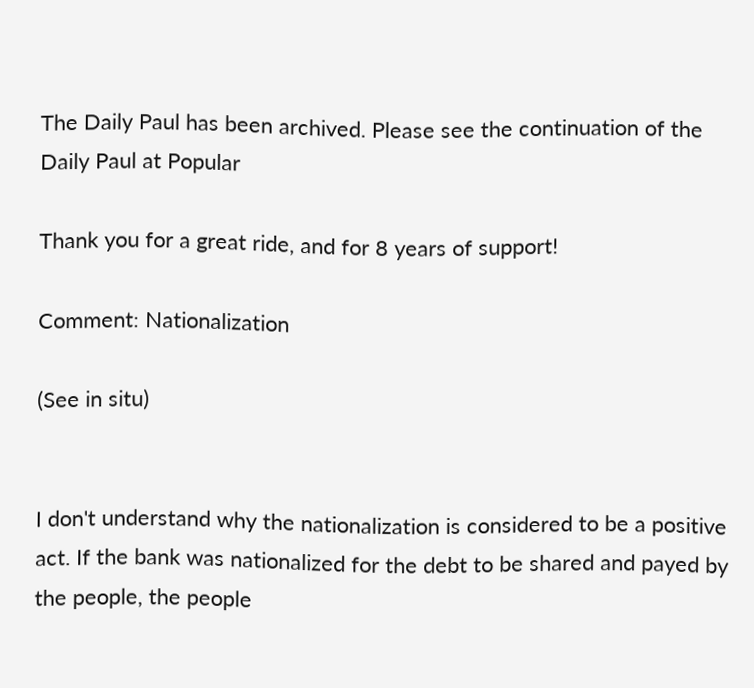The Daily Paul has been archived. Please see the continuation of the Daily Paul at Popular

Thank you for a great ride, and for 8 years of support!

Comment: Nationalization

(See in situ)


I don't understand why the nationalization is considered to be a positive act. If the bank was nationalized for the debt to be shared and payed by the people, the people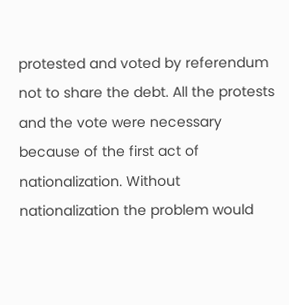protested and voted by referendum not to share the debt. All the protests and the vote were necessary because of the first act of nationalization. Without nationalization the problem would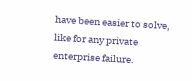have been easier to solve, like for any private enterprise failure.